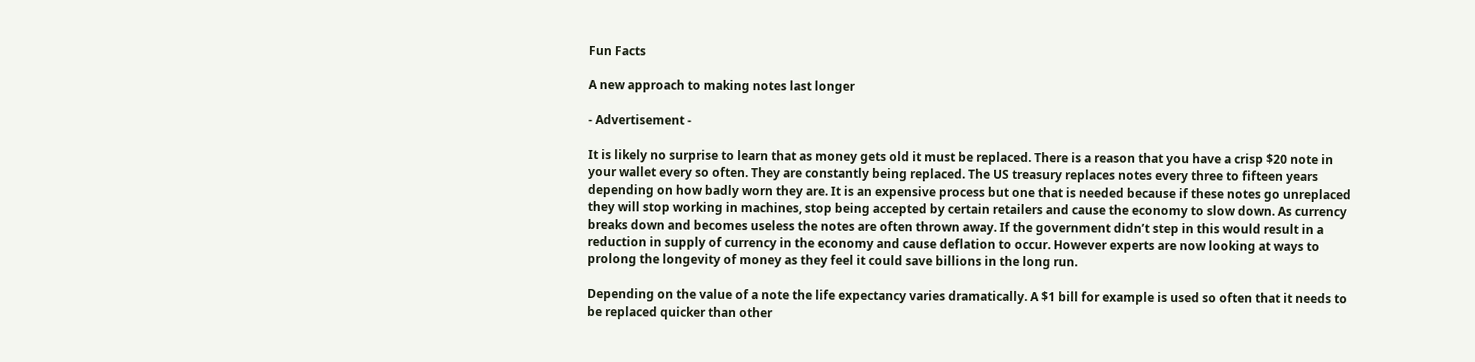Fun Facts

A new approach to making notes last longer

- Advertisement -

It is likely no surprise to learn that as money gets old it must be replaced. There is a reason that you have a crisp $20 note in your wallet every so often. They are constantly being replaced. The US treasury replaces notes every three to fifteen years depending on how badly worn they are. It is an expensive process but one that is needed because if these notes go unreplaced they will stop working in machines, stop being accepted by certain retailers and cause the economy to slow down. As currency breaks down and becomes useless the notes are often thrown away. If the government didn’t step in this would result in a reduction in supply of currency in the economy and cause deflation to occur. However experts are now looking at ways to prolong the longevity of money as they feel it could save billions in the long run.

Depending on the value of a note the life expectancy varies dramatically. A $1 bill for example is used so often that it needs to be replaced quicker than other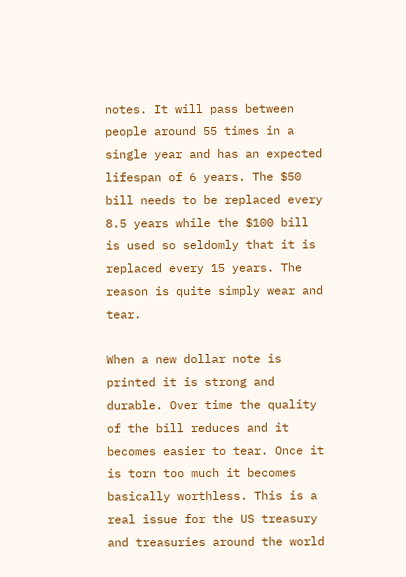notes. It will pass between people around 55 times in a single year and has an expected lifespan of 6 years. The $50 bill needs to be replaced every 8.5 years while the $100 bill is used so seldomly that it is replaced every 15 years. The reason is quite simply wear and tear.

When a new dollar note is printed it is strong and durable. Over time the quality of the bill reduces and it becomes easier to tear. Once it is torn too much it becomes basically worthless. This is a real issue for the US treasury and treasuries around the world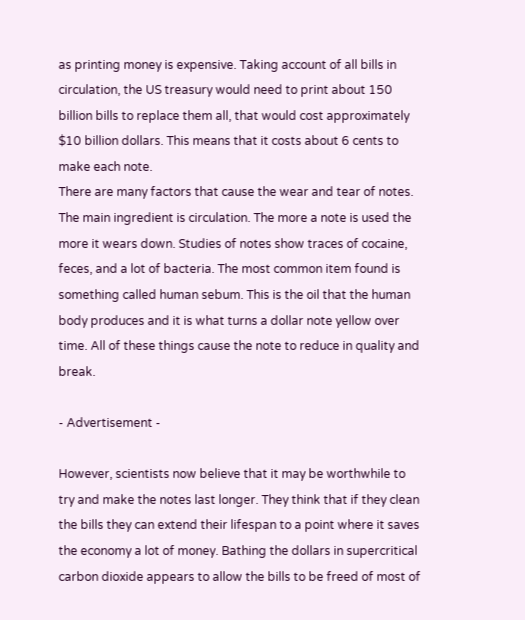as printing money is expensive. Taking account of all bills in circulation, the US treasury would need to print about 150 billion bills to replace them all, that would cost approximately $10 billion dollars. This means that it costs about 6 cents to make each note.
There are many factors that cause the wear and tear of notes. The main ingredient is circulation. The more a note is used the more it wears down. Studies of notes show traces of cocaine, feces, and a lot of bacteria. The most common item found is something called human sebum. This is the oil that the human body produces and it is what turns a dollar note yellow over time. All of these things cause the note to reduce in quality and break.

- Advertisement -

However, scientists now believe that it may be worthwhile to try and make the notes last longer. They think that if they clean the bills they can extend their lifespan to a point where it saves the economy a lot of money. Bathing the dollars in supercritical carbon dioxide appears to allow the bills to be freed of most of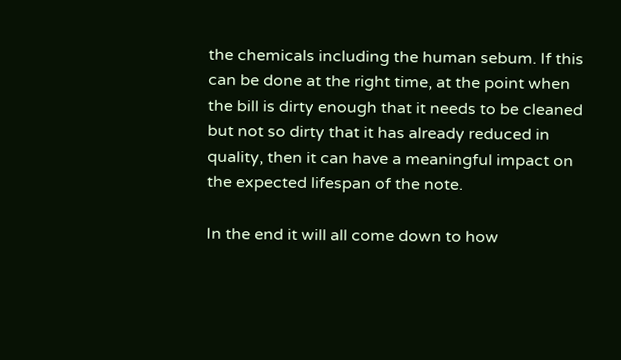the chemicals including the human sebum. If this can be done at the right time, at the point when the bill is dirty enough that it needs to be cleaned but not so dirty that it has already reduced in quality, then it can have a meaningful impact on the expected lifespan of the note.

In the end it will all come down to how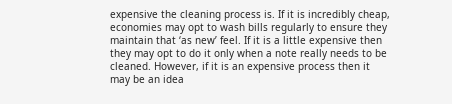expensive the cleaning process is. If it is incredibly cheap, economies may opt to wash bills regularly to ensure they maintain that ‘as new’ feel. If it is a little expensive then they may opt to do it only when a note really needs to be cleaned. However, if it is an expensive process then it may be an idea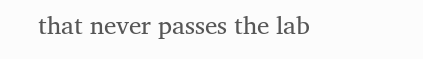that never passes the lab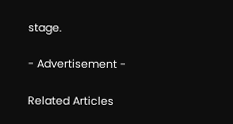stage.

- Advertisement -

Related Articles